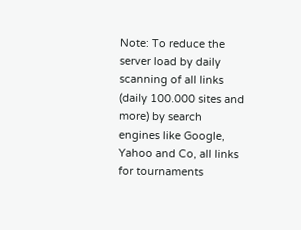Note: To reduce the server load by daily scanning of all links (daily 100.000 sites and more) by search engines like Google, Yahoo and Co, all links for tournaments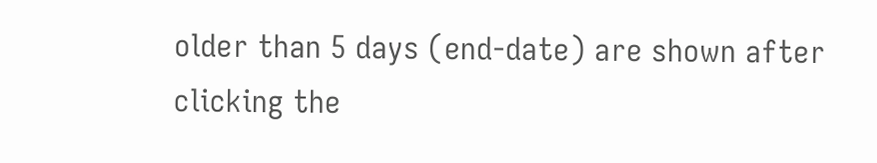older than 5 days (end-date) are shown after clicking the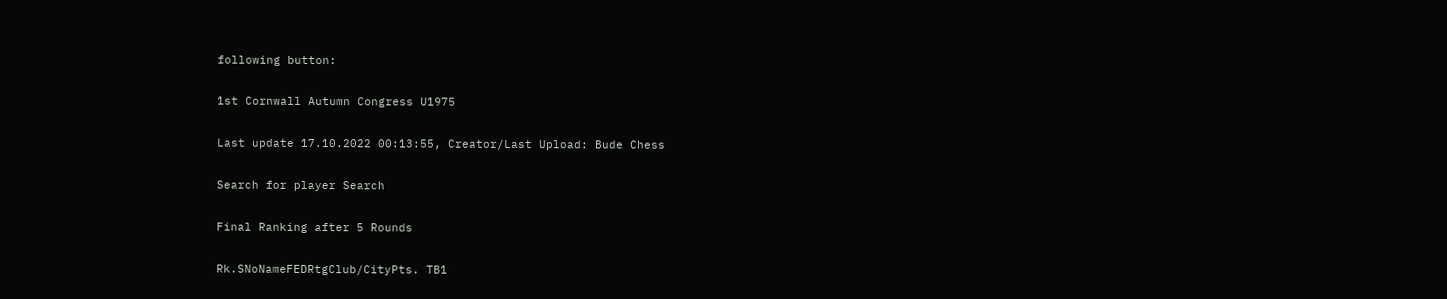following button:

1st Cornwall Autumn Congress U1975

Last update 17.10.2022 00:13:55, Creator/Last Upload: Bude Chess

Search for player Search

Final Ranking after 5 Rounds

Rk.SNoNameFEDRtgClub/CityPts. TB1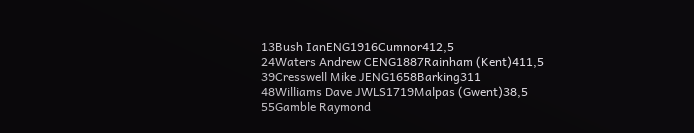13Bush IanENG1916Cumnor412,5
24Waters Andrew CENG1887Rainham (Kent)411,5
39Cresswell Mike JENG1658Barking311
48Williams Dave JWLS1719Malpas (Gwent)38,5
55Gamble Raymond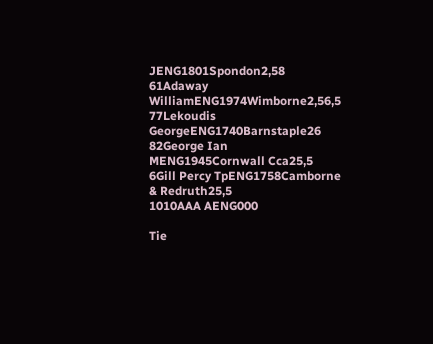JENG1801Spondon2,58
61Adaway WilliamENG1974Wimborne2,56,5
77Lekoudis GeorgeENG1740Barnstaple26
82George Ian MENG1945Cornwall Cca25,5
6Gill Percy TpENG1758Camborne & Redruth25,5
1010AAA AENG000

Tie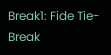Break1: Fide Tie-Break